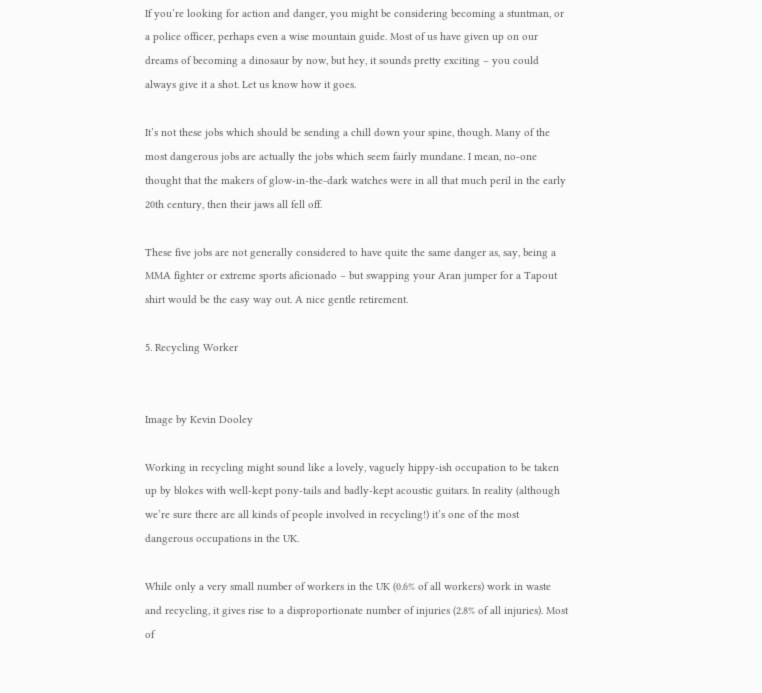If you’re looking for action and danger, you might be considering becoming a stuntman, or a police officer, perhaps even a wise mountain guide. Most of us have given up on our dreams of becoming a dinosaur by now, but hey, it sounds pretty exciting – you could always give it a shot. Let us know how it goes.

It’s not these jobs which should be sending a chill down your spine, though. Many of the most dangerous jobs are actually the jobs which seem fairly mundane. I mean, no-one thought that the makers of glow-in-the-dark watches were in all that much peril in the early 20th century, then their jaws all fell off.

These five jobs are not generally considered to have quite the same danger as, say, being a MMA fighter or extreme sports aficionado – but swapping your Aran jumper for a Tapout shirt would be the easy way out. A nice gentle retirement.

5. Recycling Worker


Image by Kevin Dooley

Working in recycling might sound like a lovely, vaguely hippy-ish occupation to be taken up by blokes with well-kept pony-tails and badly-kept acoustic guitars. In reality (although we’re sure there are all kinds of people involved in recycling!) it’s one of the most dangerous occupations in the UK.

While only a very small number of workers in the UK (0.6% of all workers) work in waste and recycling, it gives rise to a disproportionate number of injuries (2.8% of all injuries). Most of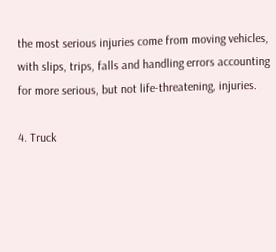the most serious injuries come from moving vehicles, with slips, trips, falls and handling errors accounting for more serious, but not life-threatening, injuries.

4. Truck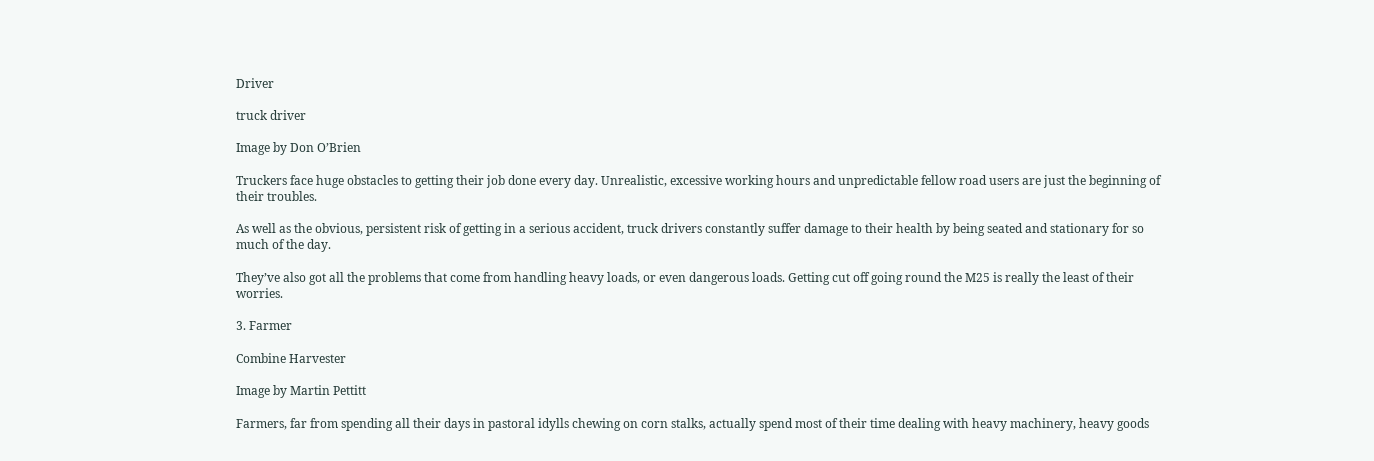Driver

truck driver

Image by Don O’Brien

Truckers face huge obstacles to getting their job done every day. Unrealistic, excessive working hours and unpredictable fellow road users are just the beginning of their troubles.

As well as the obvious, persistent risk of getting in a serious accident, truck drivers constantly suffer damage to their health by being seated and stationary for so much of the day.

They’ve also got all the problems that come from handling heavy loads, or even dangerous loads. Getting cut off going round the M25 is really the least of their worries.

3. Farmer

Combine Harvester

Image by Martin Pettitt

Farmers, far from spending all their days in pastoral idylls chewing on corn stalks, actually spend most of their time dealing with heavy machinery, heavy goods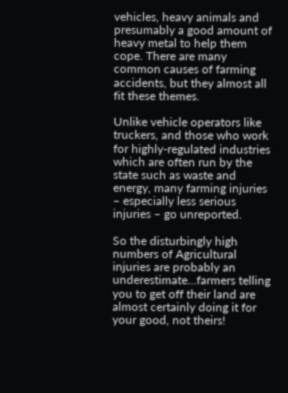vehicles, heavy animals and presumably a good amount of heavy metal to help them cope. There are many common causes of farming accidents, but they almost all fit these themes.

Unlike vehicle operators like truckers, and those who work for highly-regulated industries which are often run by the state such as waste and energy, many farming injuries – especially less serious injuries – go unreported.

So the disturbingly high numbers of Agricultural injuries are probably an underestimate…farmers telling you to get off their land are almost certainly doing it for your good, not theirs!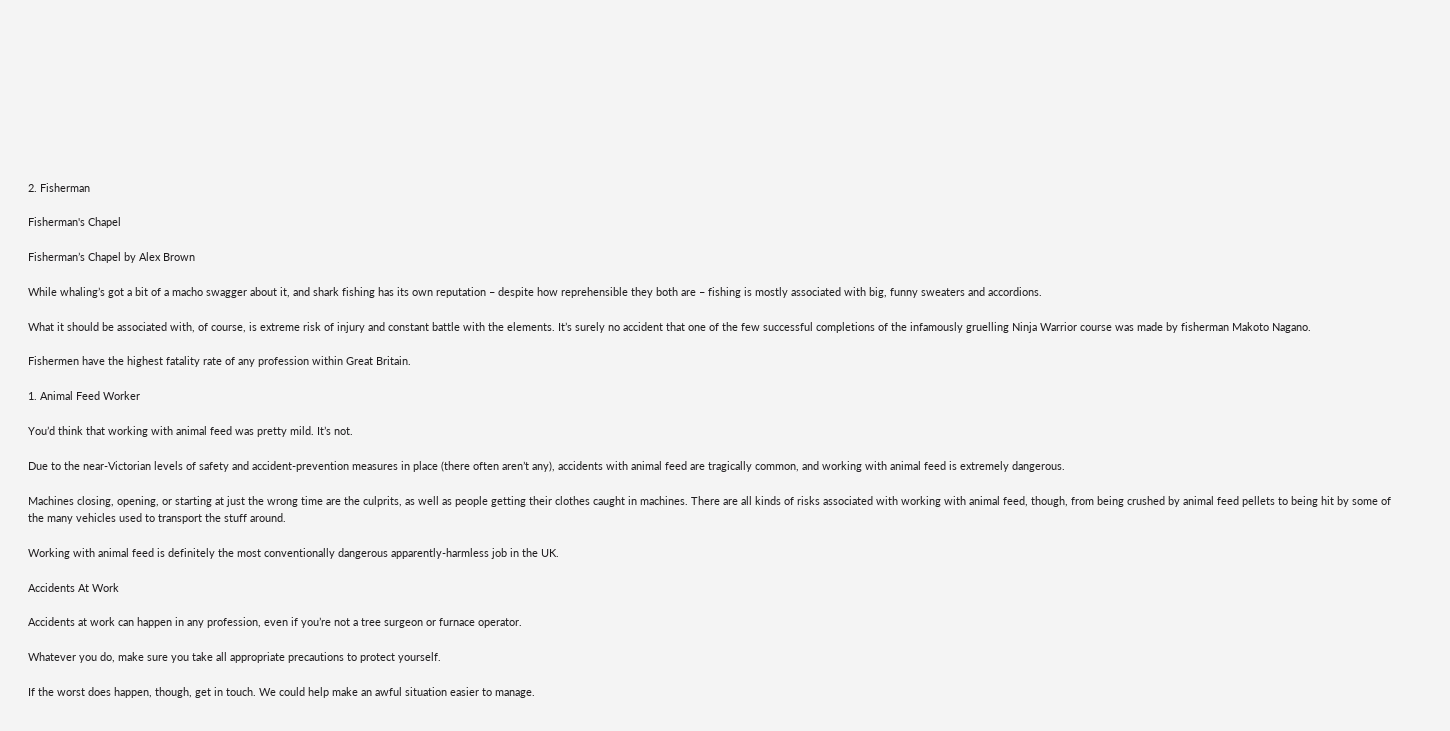2. Fisherman

Fisherman's Chapel

Fisherman’s Chapel by Alex Brown

While whaling’s got a bit of a macho swagger about it, and shark fishing has its own reputation – despite how reprehensible they both are – fishing is mostly associated with big, funny sweaters and accordions.

What it should be associated with, of course, is extreme risk of injury and constant battle with the elements. It’s surely no accident that one of the few successful completions of the infamously gruelling Ninja Warrior course was made by fisherman Makoto Nagano.

Fishermen have the highest fatality rate of any profession within Great Britain.

1. Animal Feed Worker

You’d think that working with animal feed was pretty mild. It’s not.

Due to the near-Victorian levels of safety and accident-prevention measures in place (there often aren’t any), accidents with animal feed are tragically common, and working with animal feed is extremely dangerous.

Machines closing, opening, or starting at just the wrong time are the culprits, as well as people getting their clothes caught in machines. There are all kinds of risks associated with working with animal feed, though, from being crushed by animal feed pellets to being hit by some of the many vehicles used to transport the stuff around.

Working with animal feed is definitely the most conventionally dangerous apparently-harmless job in the UK.

Accidents At Work

Accidents at work can happen in any profession, even if you’re not a tree surgeon or furnace operator.

Whatever you do, make sure you take all appropriate precautions to protect yourself.

If the worst does happen, though, get in touch. We could help make an awful situation easier to manage.